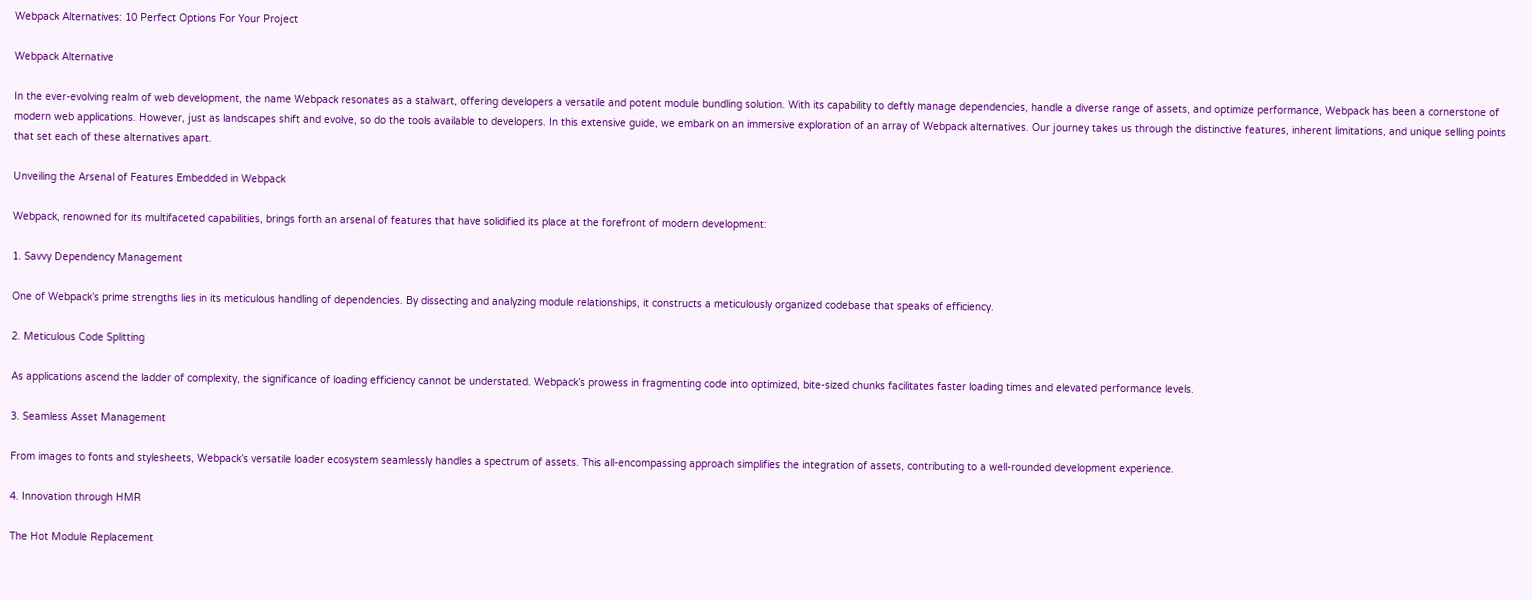Webpack Alternatives: 10 Perfect Options For Your Project

Webpack Alternative

In the ever-evolving realm of web development, the name Webpack resonates as a stalwart, offering developers a versatile and potent module bundling solution. With its capability to deftly manage dependencies, handle a diverse range of assets, and optimize performance, Webpack has been a cornerstone of modern web applications. However, just as landscapes shift and evolve, so do the tools available to developers. In this extensive guide, we embark on an immersive exploration of an array of Webpack alternatives. Our journey takes us through the distinctive features, inherent limitations, and unique selling points that set each of these alternatives apart.

Unveiling the Arsenal of Features Embedded in Webpack

Webpack, renowned for its multifaceted capabilities, brings forth an arsenal of features that have solidified its place at the forefront of modern development:

1. Savvy Dependency Management

One of Webpack’s prime strengths lies in its meticulous handling of dependencies. By dissecting and analyzing module relationships, it constructs a meticulously organized codebase that speaks of efficiency.

2. Meticulous Code Splitting

As applications ascend the ladder of complexity, the significance of loading efficiency cannot be understated. Webpack’s prowess in fragmenting code into optimized, bite-sized chunks facilitates faster loading times and elevated performance levels.

3. Seamless Asset Management

From images to fonts and stylesheets, Webpack’s versatile loader ecosystem seamlessly handles a spectrum of assets. This all-encompassing approach simplifies the integration of assets, contributing to a well-rounded development experience.

4. Innovation through HMR

The Hot Module Replacement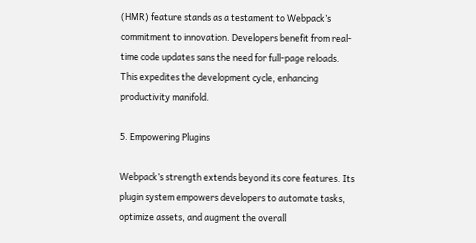(HMR) feature stands as a testament to Webpack’s commitment to innovation. Developers benefit from real-time code updates sans the need for full-page reloads. This expedites the development cycle, enhancing productivity manifold.

5. Empowering Plugins

Webpack’s strength extends beyond its core features. Its plugin system empowers developers to automate tasks, optimize assets, and augment the overall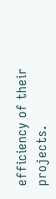efficiency of their projects.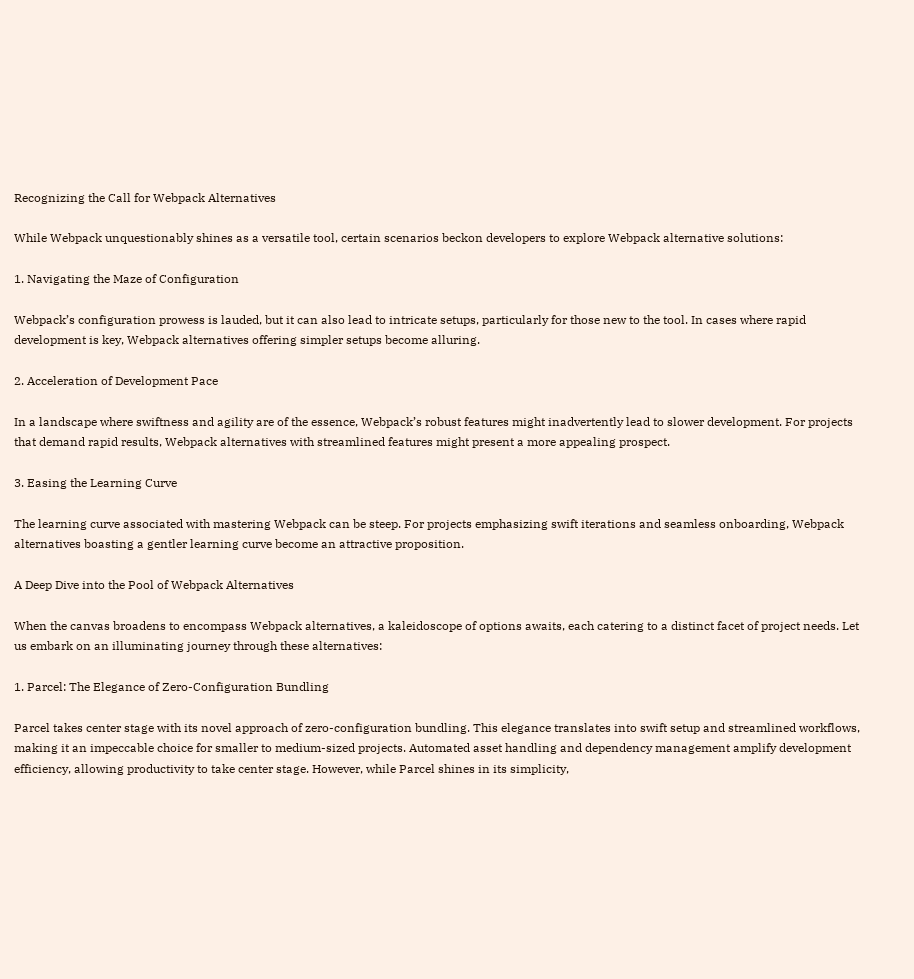Recognizing the Call for Webpack Alternatives

While Webpack unquestionably shines as a versatile tool, certain scenarios beckon developers to explore Webpack alternative solutions:

1. Navigating the Maze of Configuration

Webpack’s configuration prowess is lauded, but it can also lead to intricate setups, particularly for those new to the tool. In cases where rapid development is key, Webpack alternatives offering simpler setups become alluring.

2. Acceleration of Development Pace

In a landscape where swiftness and agility are of the essence, Webpack’s robust features might inadvertently lead to slower development. For projects that demand rapid results, Webpack alternatives with streamlined features might present a more appealing prospect.

3. Easing the Learning Curve

The learning curve associated with mastering Webpack can be steep. For projects emphasizing swift iterations and seamless onboarding, Webpack alternatives boasting a gentler learning curve become an attractive proposition.

A Deep Dive into the Pool of Webpack Alternatives

When the canvas broadens to encompass Webpack alternatives, a kaleidoscope of options awaits, each catering to a distinct facet of project needs. Let us embark on an illuminating journey through these alternatives:

1. Parcel: The Elegance of Zero-Configuration Bundling

Parcel takes center stage with its novel approach of zero-configuration bundling. This elegance translates into swift setup and streamlined workflows, making it an impeccable choice for smaller to medium-sized projects. Automated asset handling and dependency management amplify development efficiency, allowing productivity to take center stage. However, while Parcel shines in its simplicity,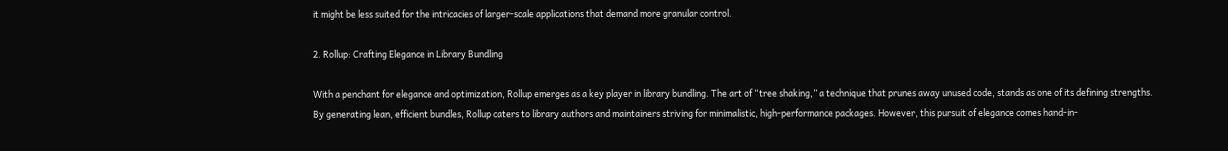it might be less suited for the intricacies of larger-scale applications that demand more granular control.

2. Rollup: Crafting Elegance in Library Bundling

With a penchant for elegance and optimization, Rollup emerges as a key player in library bundling. The art of “tree shaking,” a technique that prunes away unused code, stands as one of its defining strengths. By generating lean, efficient bundles, Rollup caters to library authors and maintainers striving for minimalistic, high-performance packages. However, this pursuit of elegance comes hand-in-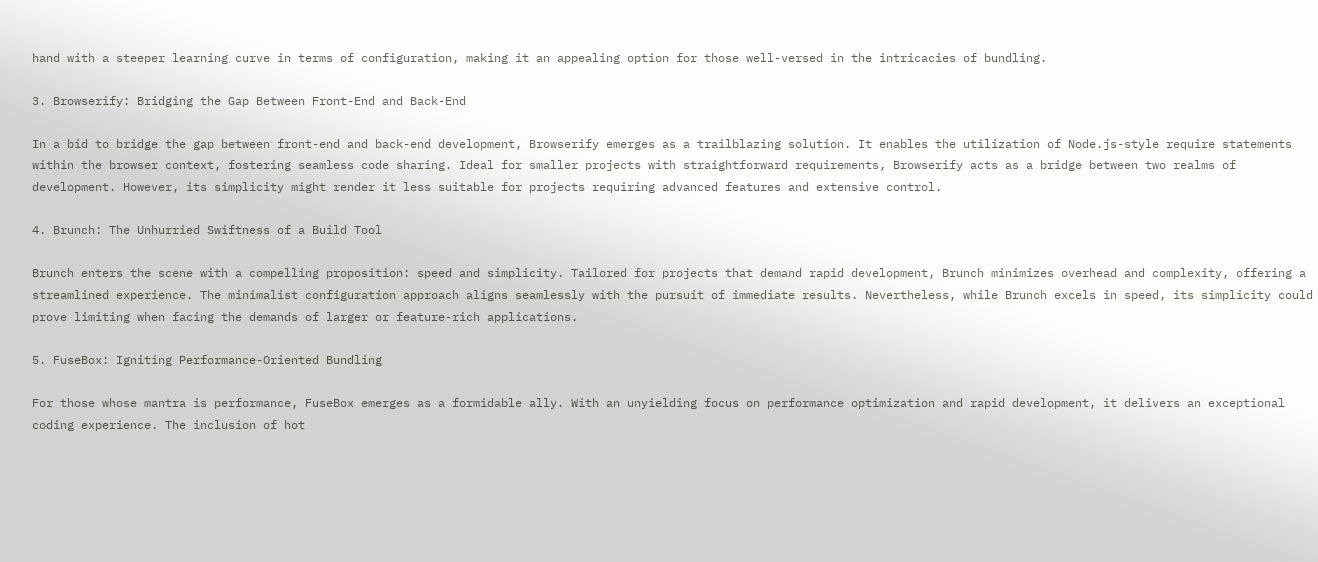hand with a steeper learning curve in terms of configuration, making it an appealing option for those well-versed in the intricacies of bundling.

3. Browserify: Bridging the Gap Between Front-End and Back-End

In a bid to bridge the gap between front-end and back-end development, Browserify emerges as a trailblazing solution. It enables the utilization of Node.js-style require statements within the browser context, fostering seamless code sharing. Ideal for smaller projects with straightforward requirements, Browserify acts as a bridge between two realms of development. However, its simplicity might render it less suitable for projects requiring advanced features and extensive control.

4. Brunch: The Unhurried Swiftness of a Build Tool

Brunch enters the scene with a compelling proposition: speed and simplicity. Tailored for projects that demand rapid development, Brunch minimizes overhead and complexity, offering a streamlined experience. The minimalist configuration approach aligns seamlessly with the pursuit of immediate results. Nevertheless, while Brunch excels in speed, its simplicity could prove limiting when facing the demands of larger or feature-rich applications.

5. FuseBox: Igniting Performance-Oriented Bundling

For those whose mantra is performance, FuseBox emerges as a formidable ally. With an unyielding focus on performance optimization and rapid development, it delivers an exceptional coding experience. The inclusion of hot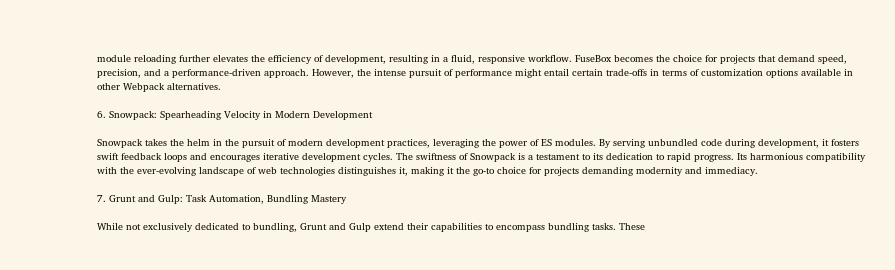module reloading further elevates the efficiency of development, resulting in a fluid, responsive workflow. FuseBox becomes the choice for projects that demand speed, precision, and a performance-driven approach. However, the intense pursuit of performance might entail certain trade-offs in terms of customization options available in other Webpack alternatives.

6. Snowpack: Spearheading Velocity in Modern Development

Snowpack takes the helm in the pursuit of modern development practices, leveraging the power of ES modules. By serving unbundled code during development, it fosters swift feedback loops and encourages iterative development cycles. The swiftness of Snowpack is a testament to its dedication to rapid progress. Its harmonious compatibility with the ever-evolving landscape of web technologies distinguishes it, making it the go-to choice for projects demanding modernity and immediacy.

7. Grunt and Gulp: Task Automation, Bundling Mastery

While not exclusively dedicated to bundling, Grunt and Gulp extend their capabilities to encompass bundling tasks. These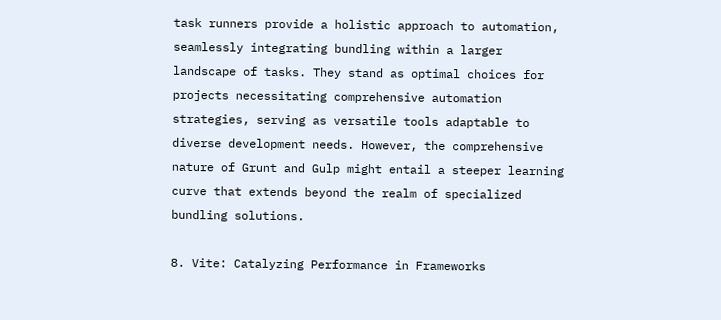task runners provide a holistic approach to automation, seamlessly integrating bundling within a larger landscape of tasks. They stand as optimal choices for projects necessitating comprehensive automation strategies, serving as versatile tools adaptable to diverse development needs. However, the comprehensive nature of Grunt and Gulp might entail a steeper learning curve that extends beyond the realm of specialized bundling solutions.

8. Vite: Catalyzing Performance in Frameworks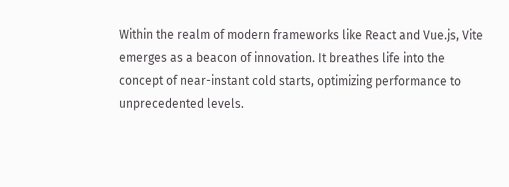Within the realm of modern frameworks like React and Vue.js, Vite emerges as a beacon of innovation. It breathes life into the concept of near-instant cold starts, optimizing performance to unprecedented levels.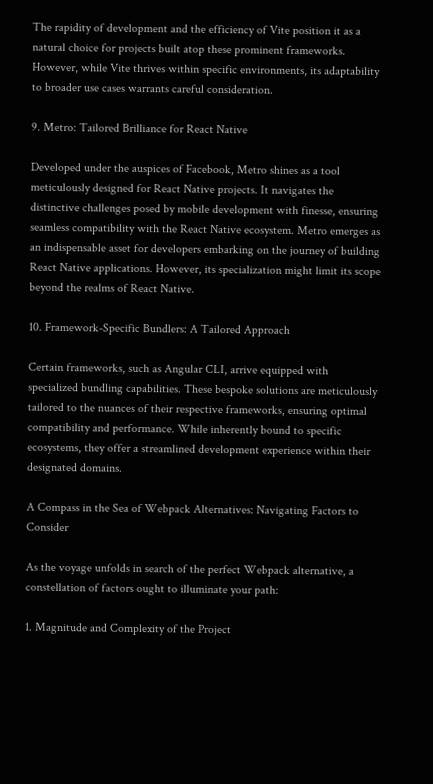The rapidity of development and the efficiency of Vite position it as a natural choice for projects built atop these prominent frameworks. However, while Vite thrives within specific environments, its adaptability to broader use cases warrants careful consideration.

9. Metro: Tailored Brilliance for React Native

Developed under the auspices of Facebook, Metro shines as a tool meticulously designed for React Native projects. It navigates the distinctive challenges posed by mobile development with finesse, ensuring seamless compatibility with the React Native ecosystem. Metro emerges as an indispensable asset for developers embarking on the journey of building React Native applications. However, its specialization might limit its scope beyond the realms of React Native.

10. Framework-Specific Bundlers: A Tailored Approach

Certain frameworks, such as Angular CLI, arrive equipped with specialized bundling capabilities. These bespoke solutions are meticulously tailored to the nuances of their respective frameworks, ensuring optimal compatibility and performance. While inherently bound to specific ecosystems, they offer a streamlined development experience within their designated domains.

A Compass in the Sea of Webpack Alternatives: Navigating Factors to Consider

As the voyage unfolds in search of the perfect Webpack alternative, a constellation of factors ought to illuminate your path:

1. Magnitude and Complexity of the Project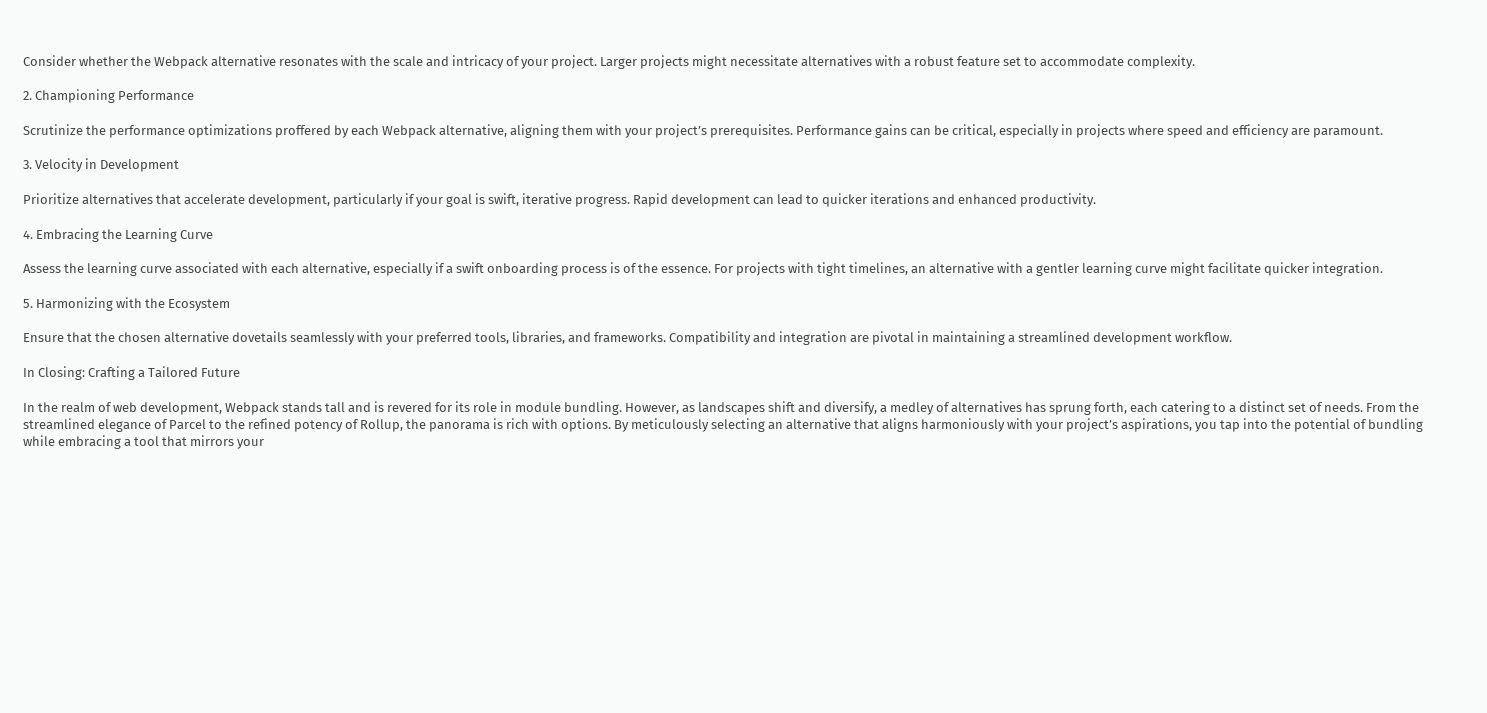Consider whether the Webpack alternative resonates with the scale and intricacy of your project. Larger projects might necessitate alternatives with a robust feature set to accommodate complexity.

2. Championing Performance

Scrutinize the performance optimizations proffered by each Webpack alternative, aligning them with your project’s prerequisites. Performance gains can be critical, especially in projects where speed and efficiency are paramount.

3. Velocity in Development

Prioritize alternatives that accelerate development, particularly if your goal is swift, iterative progress. Rapid development can lead to quicker iterations and enhanced productivity.

4. Embracing the Learning Curve

Assess the learning curve associated with each alternative, especially if a swift onboarding process is of the essence. For projects with tight timelines, an alternative with a gentler learning curve might facilitate quicker integration.

5. Harmonizing with the Ecosystem

Ensure that the chosen alternative dovetails seamlessly with your preferred tools, libraries, and frameworks. Compatibility and integration are pivotal in maintaining a streamlined development workflow.

In Closing: Crafting a Tailored Future

In the realm of web development, Webpack stands tall and is revered for its role in module bundling. However, as landscapes shift and diversify, a medley of alternatives has sprung forth, each catering to a distinct set of needs. From the streamlined elegance of Parcel to the refined potency of Rollup, the panorama is rich with options. By meticulously selecting an alternative that aligns harmoniously with your project’s aspirations, you tap into the potential of bundling while embracing a tool that mirrors your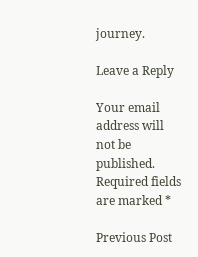journey.

Leave a Reply

Your email address will not be published. Required fields are marked *

Previous Post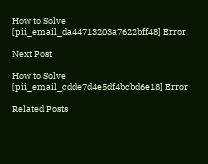How to Solve [pii_email_da44713203a7622bff48] Error

Next Post

How to Solve [pii_email_cdde7d4e5df4bcbd6e18] Error

Related Posts